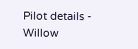Pilot details - Willow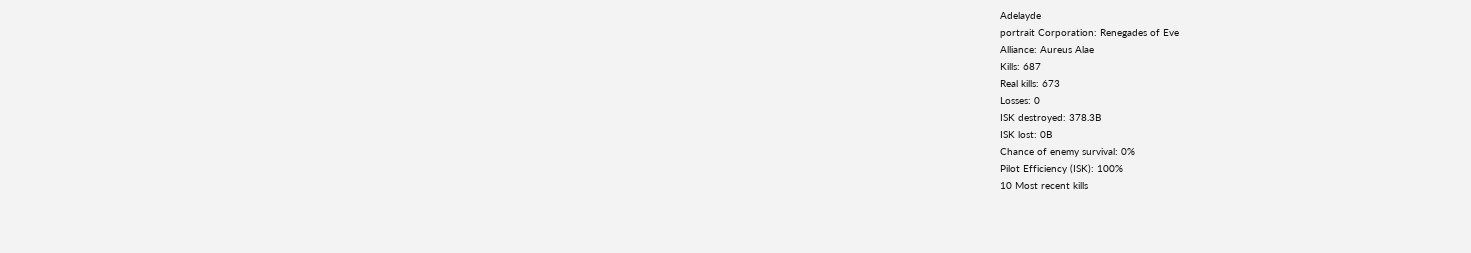Adelayde
portrait Corporation: Renegades of Eve
Alliance: Aureus Alae
Kills: 687
Real kills: 673
Losses: 0
ISK destroyed: 378.3B
ISK lost: 0B
Chance of enemy survival: 0%
Pilot Efficiency (ISK): 100%
10 Most recent kills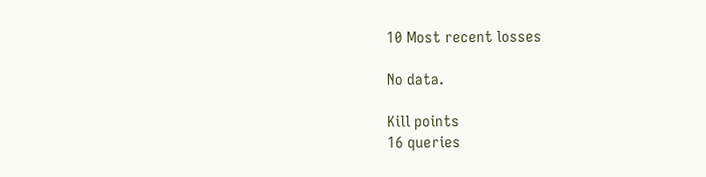10 Most recent losses

No data.

Kill points
16 queries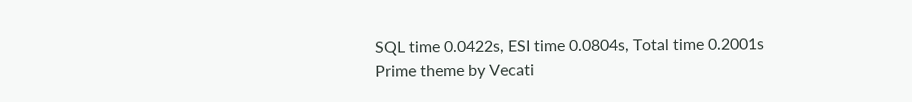SQL time 0.0422s, ESI time 0.0804s, Total time 0.2001s
Prime theme by Vecati